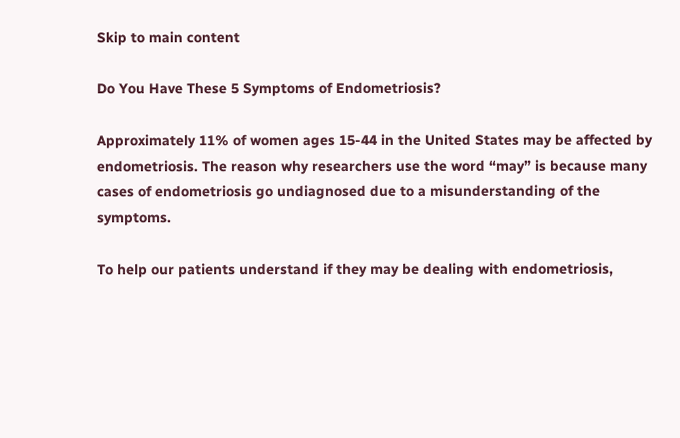Skip to main content

Do You Have These 5 Symptoms of Endometriosis?

Approximately 11% of women ages 15-44 in the United States may be affected by endometriosis. The reason why researchers use the word “may” is because many cases of endometriosis go undiagnosed due to a misunderstanding of the symptoms.

To help our patients understand if they may be dealing with endometriosis,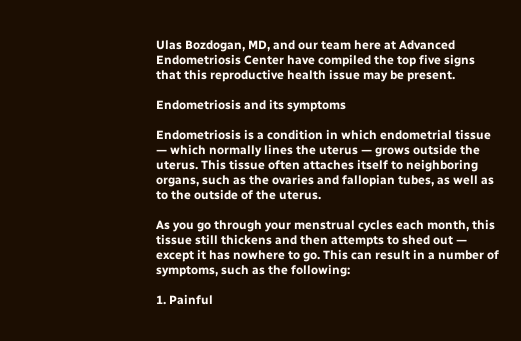Ulas Bozdogan, MD, and our team here at Advanced Endometriosis Center have compiled the top five signs that this reproductive health issue may be present.

Endometriosis and its symptoms

Endometriosis is a condition in which endometrial tissue — which normally lines the uterus — grows outside the uterus. This tissue often attaches itself to neighboring organs, such as the ovaries and fallopian tubes, as well as to the outside of the uterus.

As you go through your menstrual cycles each month, this tissue still thickens and then attempts to shed out — except it has nowhere to go. This can result in a number of symptoms, such as the following:

1. Painful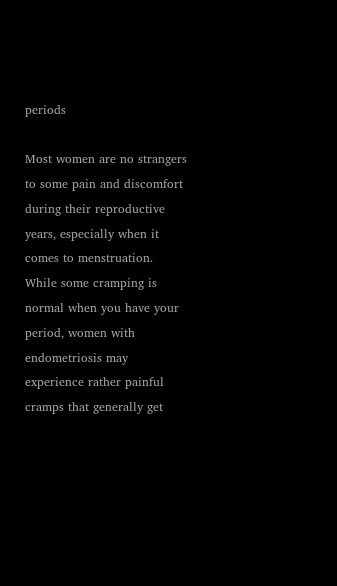periods

Most women are no strangers to some pain and discomfort during their reproductive years, especially when it comes to menstruation. While some cramping is normal when you have your period, women with endometriosis may experience rather painful cramps that generally get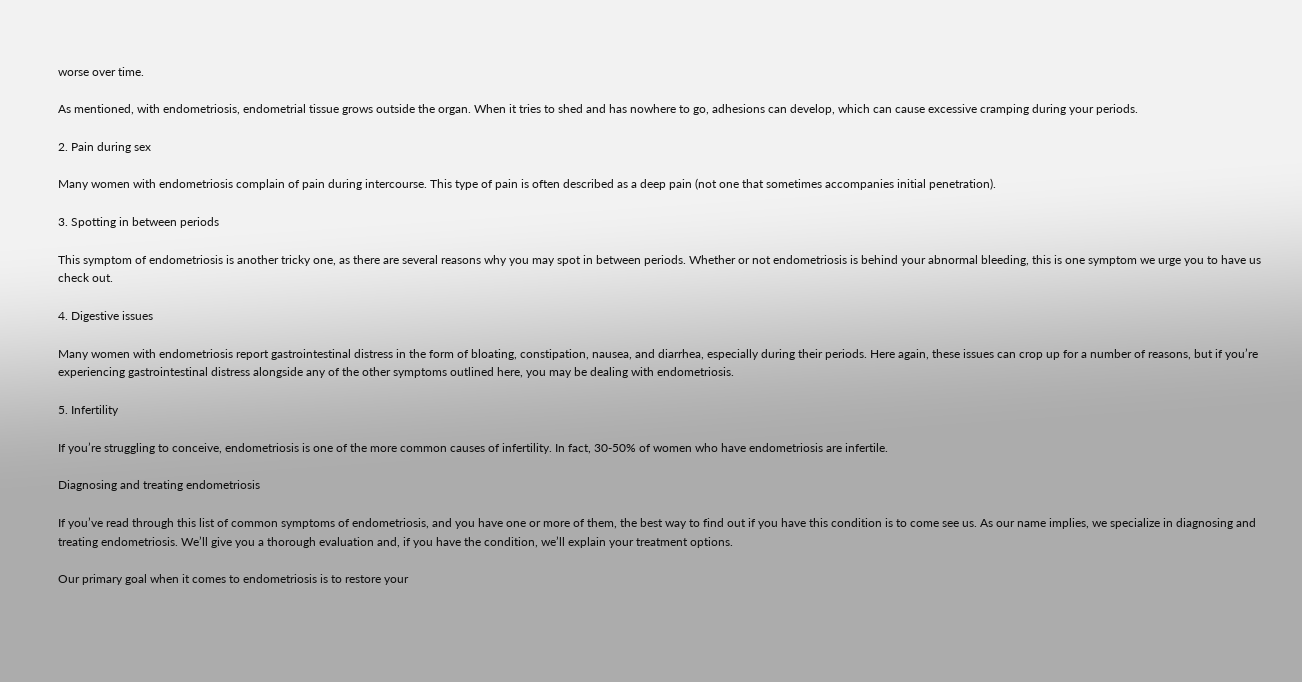worse over time.

As mentioned, with endometriosis, endometrial tissue grows outside the organ. When it tries to shed and has nowhere to go, adhesions can develop, which can cause excessive cramping during your periods.

2. Pain during sex

Many women with endometriosis complain of pain during intercourse. This type of pain is often described as a deep pain (not one that sometimes accompanies initial penetration).

3. Spotting in between periods

This symptom of endometriosis is another tricky one, as there are several reasons why you may spot in between periods. Whether or not endometriosis is behind your abnormal bleeding, this is one symptom we urge you to have us check out.

4. Digestive issues

Many women with endometriosis report gastrointestinal distress in the form of bloating, constipation, nausea, and diarrhea, especially during their periods. Here again, these issues can crop up for a number of reasons, but if you’re experiencing gastrointestinal distress alongside any of the other symptoms outlined here, you may be dealing with endometriosis.

5. Infertility

If you’re struggling to conceive, endometriosis is one of the more common causes of infertility. In fact, 30-50% of women who have endometriosis are infertile.

Diagnosing and treating endometriosis

If you’ve read through this list of common symptoms of endometriosis, and you have one or more of them, the best way to find out if you have this condition is to come see us. As our name implies, we specialize in diagnosing and treating endometriosis. We’ll give you a thorough evaluation and, if you have the condition, we’ll explain your treatment options.

Our primary goal when it comes to endometriosis is to restore your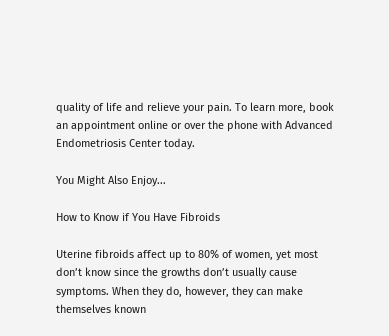quality of life and relieve your pain. To learn more, book an appointment online or over the phone with Advanced Endometriosis Center today.

You Might Also Enjoy...

How to Know if You Have Fibroids

Uterine fibroids affect up to 80% of women, yet most don’t know since the growths don’t usually cause symptoms. When they do, however, they can make themselves known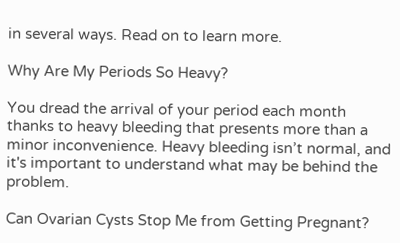in several ways. Read on to learn more.

Why Are My Periods So Heavy?

You dread the arrival of your period each month thanks to heavy bleeding that presents more than a minor inconvenience. Heavy bleeding isn’t normal, and it's important to understand what may be behind the problem.

Can Ovarian Cysts Stop Me from Getting Pregnant?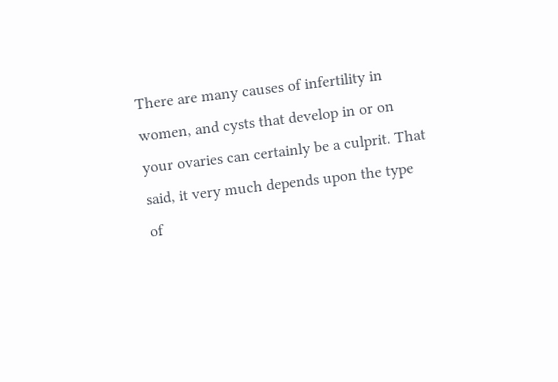There are many causes of infertility in women, and cysts that develop in or on your ovaries can certainly be a culprit. That said, it very much depends upon the type of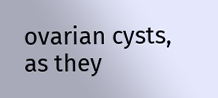ovarian cysts, as they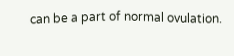can be a part of normal ovulation.